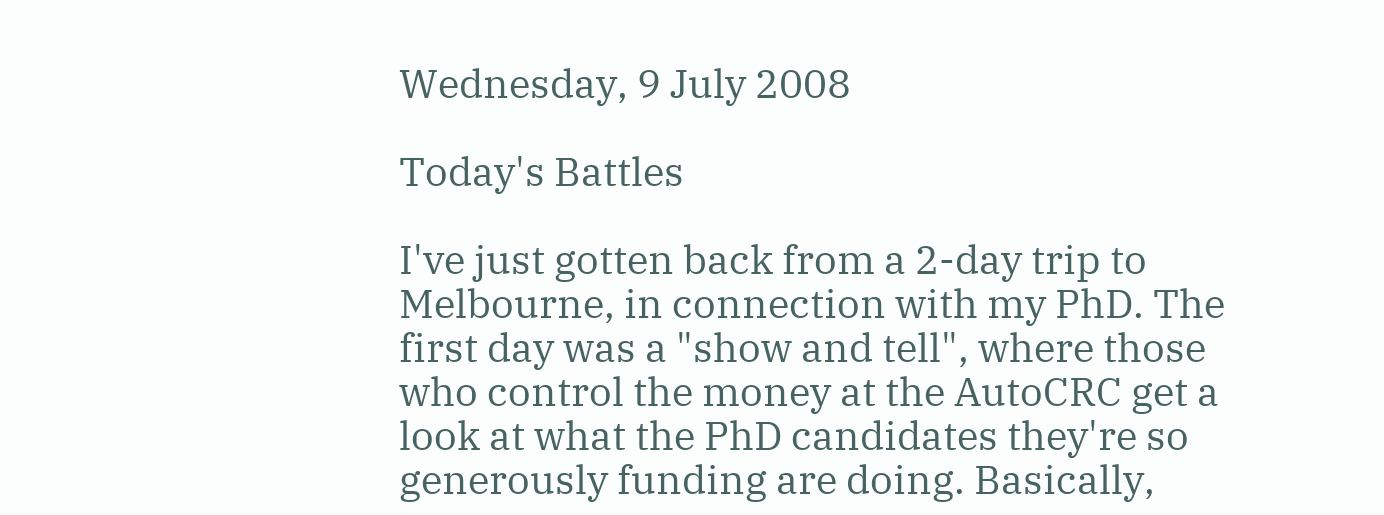Wednesday, 9 July 2008

Today's Battles

I've just gotten back from a 2-day trip to Melbourne, in connection with my PhD. The first day was a "show and tell", where those who control the money at the AutoCRC get a look at what the PhD candidates they're so generously funding are doing. Basically,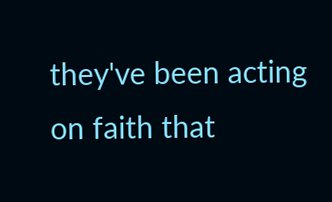they've been acting on faith that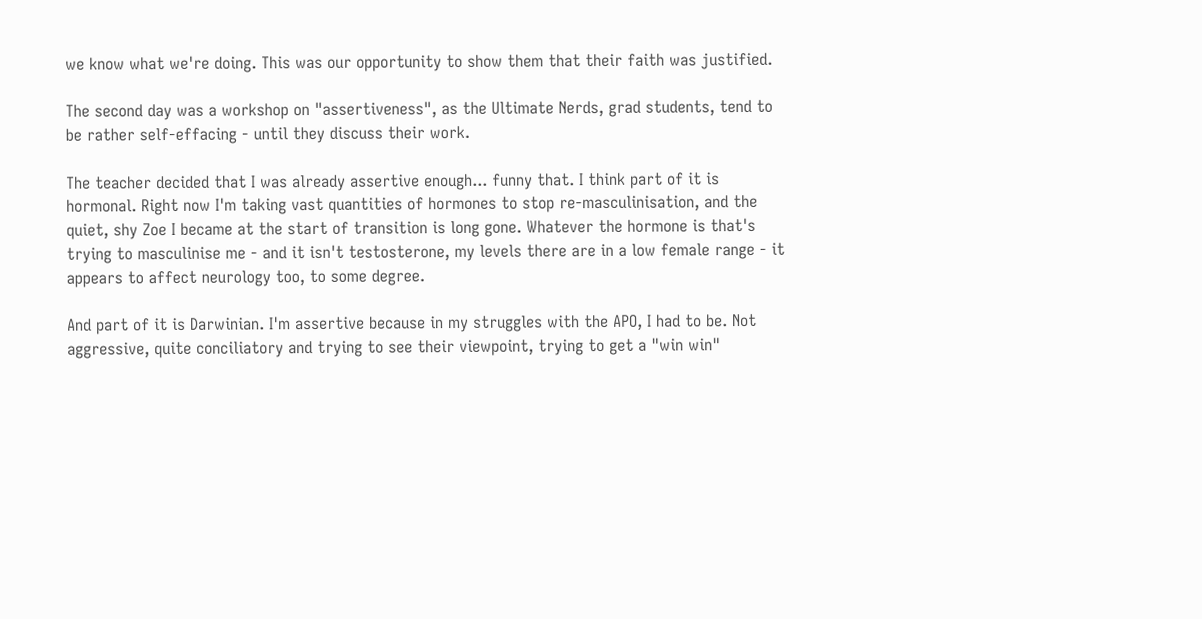we know what we're doing. This was our opportunity to show them that their faith was justified.

The second day was a workshop on "assertiveness", as the Ultimate Nerds, grad students, tend to be rather self-effacing - until they discuss their work.

The teacher decided that I was already assertive enough... funny that. I think part of it is hormonal. Right now I'm taking vast quantities of hormones to stop re-masculinisation, and the quiet, shy Zoe I became at the start of transition is long gone. Whatever the hormone is that's trying to masculinise me - and it isn't testosterone, my levels there are in a low female range - it appears to affect neurology too, to some degree.

And part of it is Darwinian. I'm assertive because in my struggles with the APO, I had to be. Not aggressive, quite conciliatory and trying to see their viewpoint, trying to get a "win win"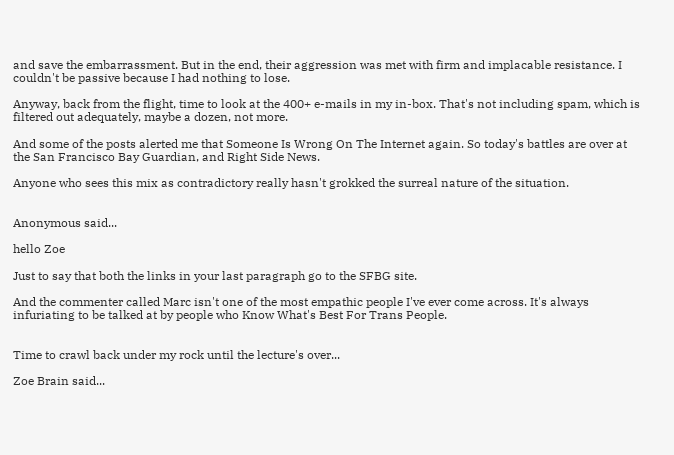and save the embarrassment. But in the end, their aggression was met with firm and implacable resistance. I couldn't be passive because I had nothing to lose.

Anyway, back from the flight, time to look at the 400+ e-mails in my in-box. That's not including spam, which is filtered out adequately, maybe a dozen, not more.

And some of the posts alerted me that Someone Is Wrong On The Internet again. So today's battles are over at the San Francisco Bay Guardian, and Right Side News.

Anyone who sees this mix as contradictory really hasn't grokked the surreal nature of the situation.


Anonymous said...

hello Zoe

Just to say that both the links in your last paragraph go to the SFBG site.

And the commenter called Marc isn't one of the most empathic people I've ever come across. It's always infuriating to be talked at by people who Know What's Best For Trans People.


Time to crawl back under my rock until the lecture's over...

Zoe Brain said...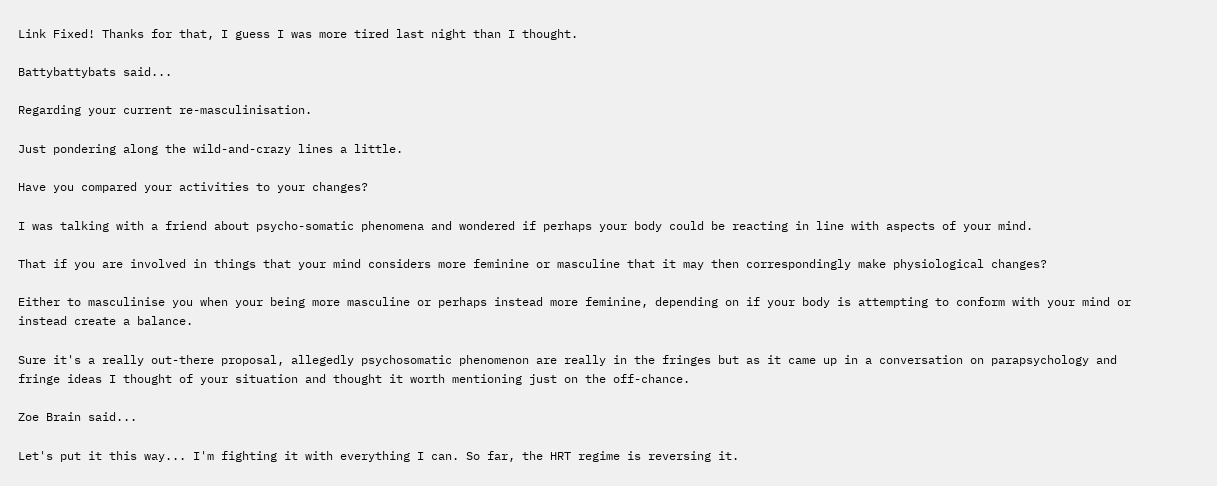Link Fixed! Thanks for that, I guess I was more tired last night than I thought.

Battybattybats said...

Regarding your current re-masculinisation.

Just pondering along the wild-and-crazy lines a little.

Have you compared your activities to your changes?

I was talking with a friend about psycho-somatic phenomena and wondered if perhaps your body could be reacting in line with aspects of your mind.

That if you are involved in things that your mind considers more feminine or masculine that it may then correspondingly make physiological changes?

Either to masculinise you when your being more masculine or perhaps instead more feminine, depending on if your body is attempting to conform with your mind or instead create a balance.

Sure it's a really out-there proposal, allegedly psychosomatic phenomenon are really in the fringes but as it came up in a conversation on parapsychology and fringe ideas I thought of your situation and thought it worth mentioning just on the off-chance.

Zoe Brain said...

Let's put it this way... I'm fighting it with everything I can. So far, the HRT regime is reversing it.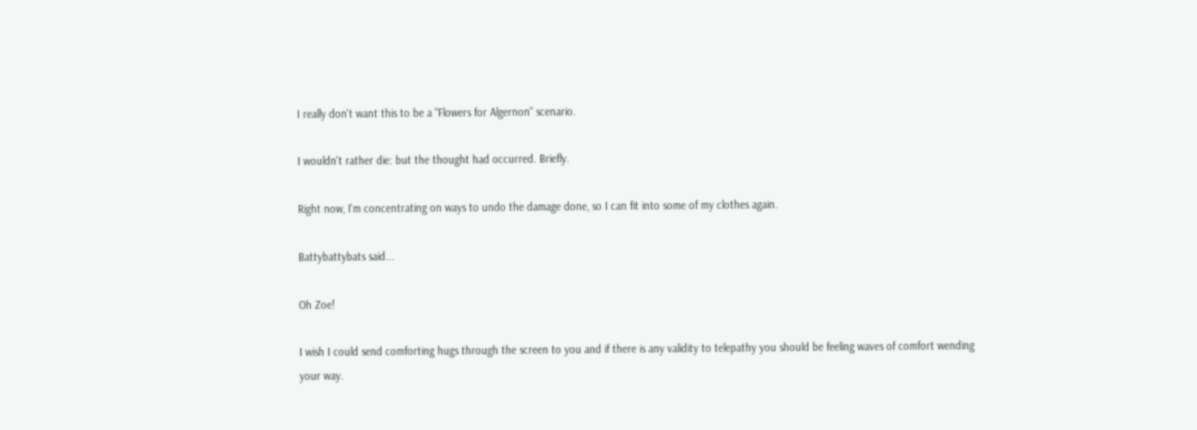I really don't want this to be a "Flowers for Algernon" scenario.

I wouldn't rather die: but the thought had occurred. Briefly.

Right now, I'm concentrating on ways to undo the damage done, so I can fit into some of my clothes again.

Battybattybats said...

Oh Zoe!

I wish I could send comforting hugs through the screen to you and if there is any validity to telepathy you should be feeling waves of comfort wending your way.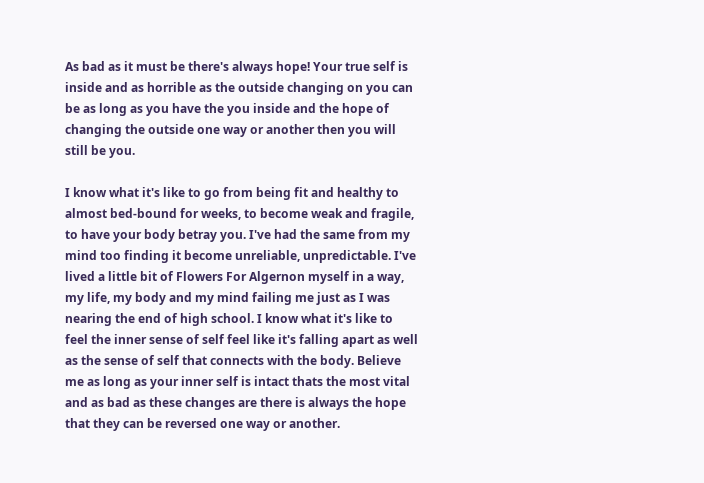As bad as it must be there's always hope! Your true self is inside and as horrible as the outside changing on you can be as long as you have the you inside and the hope of changing the outside one way or another then you will still be you.

I know what it's like to go from being fit and healthy to almost bed-bound for weeks, to become weak and fragile, to have your body betray you. I've had the same from my mind too finding it become unreliable, unpredictable. I've lived a little bit of Flowers For Algernon myself in a way, my life, my body and my mind failing me just as I was nearing the end of high school. I know what it's like to feel the inner sense of self feel like it's falling apart as well as the sense of self that connects with the body. Believe me as long as your inner self is intact thats the most vital and as bad as these changes are there is always the hope that they can be reversed one way or another.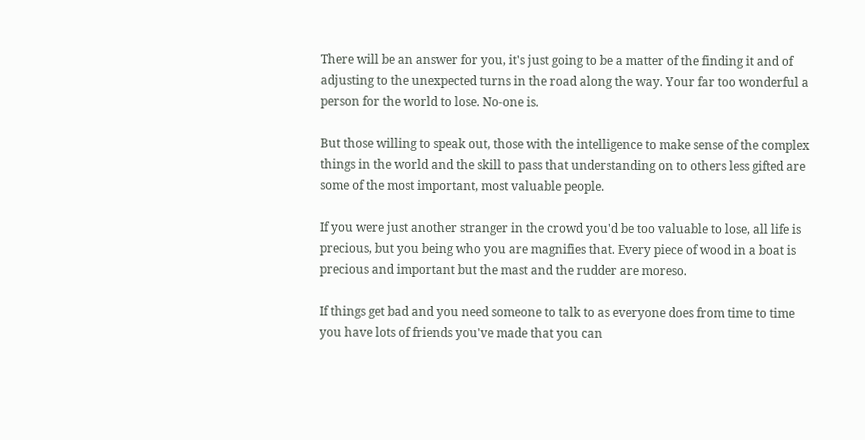There will be an answer for you, it's just going to be a matter of the finding it and of adjusting to the unexpected turns in the road along the way. Your far too wonderful a person for the world to lose. No-one is.

But those willing to speak out, those with the intelligence to make sense of the complex things in the world and the skill to pass that understanding on to others less gifted are some of the most important, most valuable people.

If you were just another stranger in the crowd you'd be too valuable to lose, all life is precious, but you being who you are magnifies that. Every piece of wood in a boat is precious and important but the mast and the rudder are moreso.

If things get bad and you need someone to talk to as everyone does from time to time you have lots of friends you've made that you can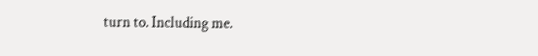turn to. Including me.